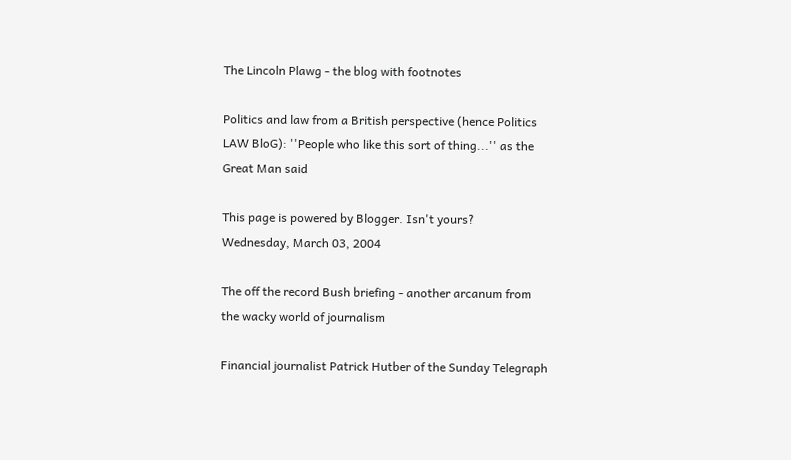The Lincoln Plawg - the blog with footnotes

Politics and law from a British perspective (hence Politics LAW BloG): ''People who like this sort of thing...'' as the Great Man said

This page is powered by Blogger. Isn't yours?
Wednesday, March 03, 2004

The off the record Bush briefing - another arcanum from the wacky world of journalism

Financial journalist Patrick Hutber of the Sunday Telegraph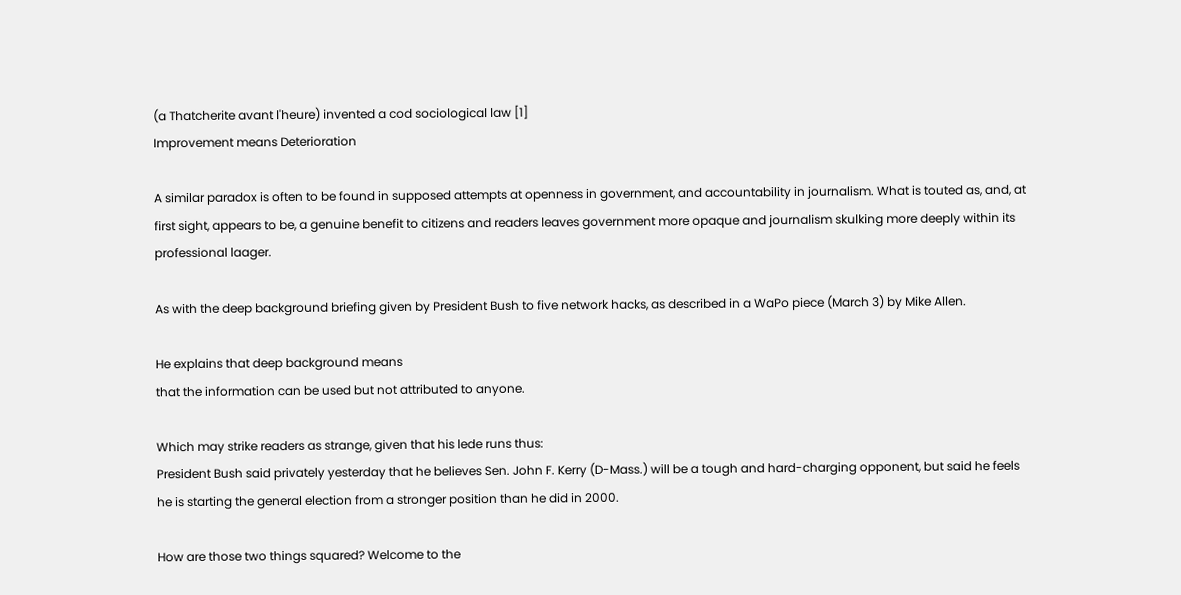(a Thatcherite avant l'heure) invented a cod sociological law [1]
Improvement means Deterioration

A similar paradox is often to be found in supposed attempts at openness in government, and accountability in journalism. What is touted as, and, at first sight, appears to be, a genuine benefit to citizens and readers leaves government more opaque and journalism skulking more deeply within its professional laager.

As with the deep background briefing given by President Bush to five network hacks, as described in a WaPo piece (March 3) by Mike Allen.

He explains that deep background means
that the information can be used but not attributed to anyone.

Which may strike readers as strange, given that his lede runs thus:
President Bush said privately yesterday that he believes Sen. John F. Kerry (D-Mass.) will be a tough and hard-charging opponent, but said he feels he is starting the general election from a stronger position than he did in 2000.

How are those two things squared? Welcome to the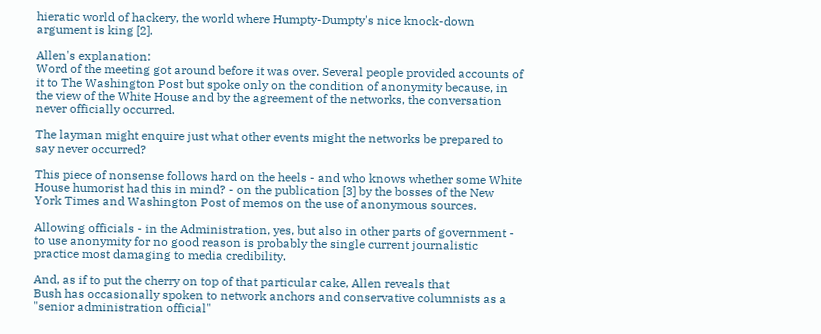hieratic world of hackery, the world where Humpty-Dumpty's nice knock-down argument is king [2].

Allen's explanation:
Word of the meeting got around before it was over. Several people provided accounts of it to The Washington Post but spoke only on the condition of anonymity because, in the view of the White House and by the agreement of the networks, the conversation never officially occurred.

The layman might enquire just what other events might the networks be prepared to say never occurred?

This piece of nonsense follows hard on the heels - and who knows whether some White House humorist had this in mind? - on the publication [3] by the bosses of the New York Times and Washington Post of memos on the use of anonymous sources.

Allowing officials - in the Administration, yes, but also in other parts of government - to use anonymity for no good reason is probably the single current journalistic practice most damaging to media credibility.

And, as if to put the cherry on top of that particular cake, Allen reveals that
Bush has occasionally spoken to network anchors and conservative columnists as a "senior administration official"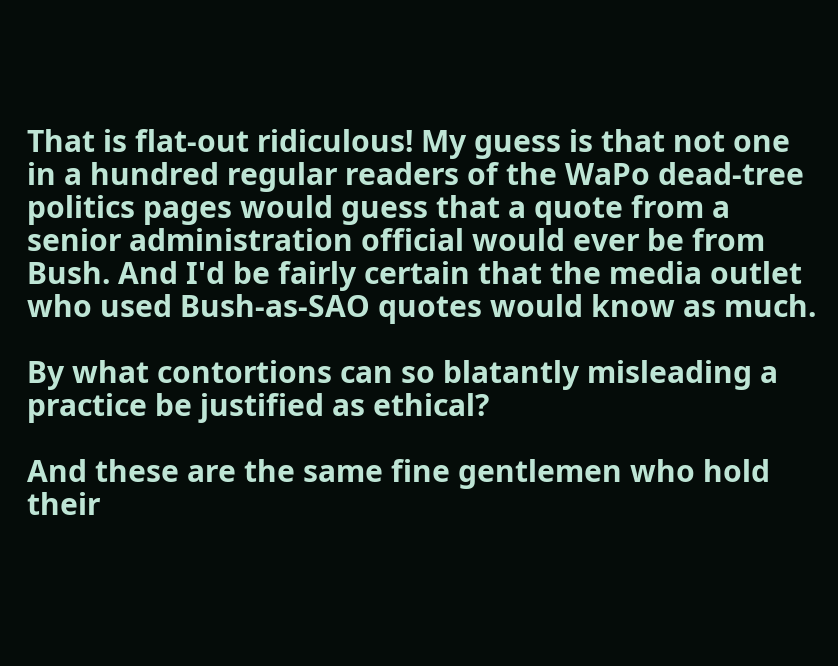That is flat-out ridiculous! My guess is that not one in a hundred regular readers of the WaPo dead-tree politics pages would guess that a quote from a senior administration official would ever be from Bush. And I'd be fairly certain that the media outlet who used Bush-as-SAO quotes would know as much.

By what contortions can so blatantly misleading a practice be justified as ethical?

And these are the same fine gentlemen who hold their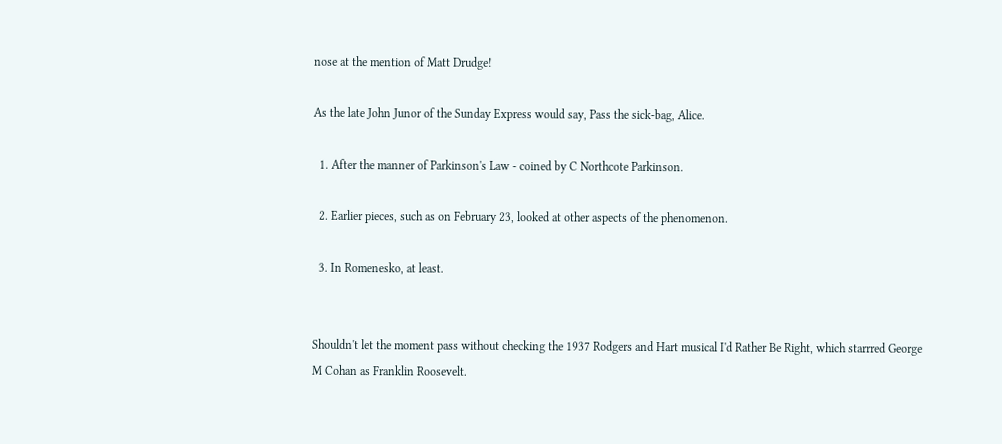nose at the mention of Matt Drudge!

As the late John Junor of the Sunday Express would say, Pass the sick-bag, Alice.

  1. After the manner of Parkinson's Law - coined by C Northcote Parkinson.

  2. Earlier pieces, such as on February 23, looked at other aspects of the phenomenon.

  3. In Romenesko, at least.


Shouldn't let the moment pass without checking the 1937 Rodgers and Hart musical I'd Rather Be Right, which starrred George M Cohan as Franklin Roosevelt.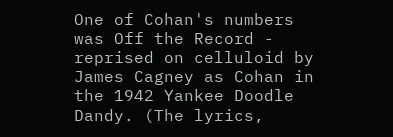One of Cohan's numbers was Off the Record - reprised on celluloid by James Cagney as Cohan in the 1942 Yankee Doodle Dandy. (The lyrics,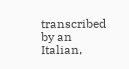transcribed by an Italian,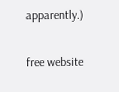apparently.)

free website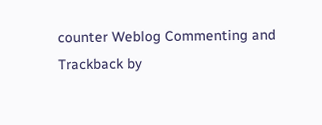counter Weblog Commenting and Trackback by